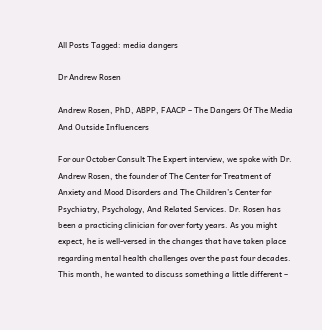All Posts Tagged: media dangers

Dr Andrew Rosen

Andrew Rosen, PhD, ABPP, FAACP – The Dangers Of The Media And Outside Influencers

For our October Consult The Expert interview, we spoke with Dr. Andrew Rosen, the founder of The Center for Treatment of Anxiety and Mood Disorders and The Children’s Center for Psychiatry, Psychology, And Related Services. Dr. Rosen has been a practicing clinician for over forty years. As you might expect, he is well-versed in the changes that have taken place regarding mental health challenges over the past four decades. This month, he wanted to discuss something a little different –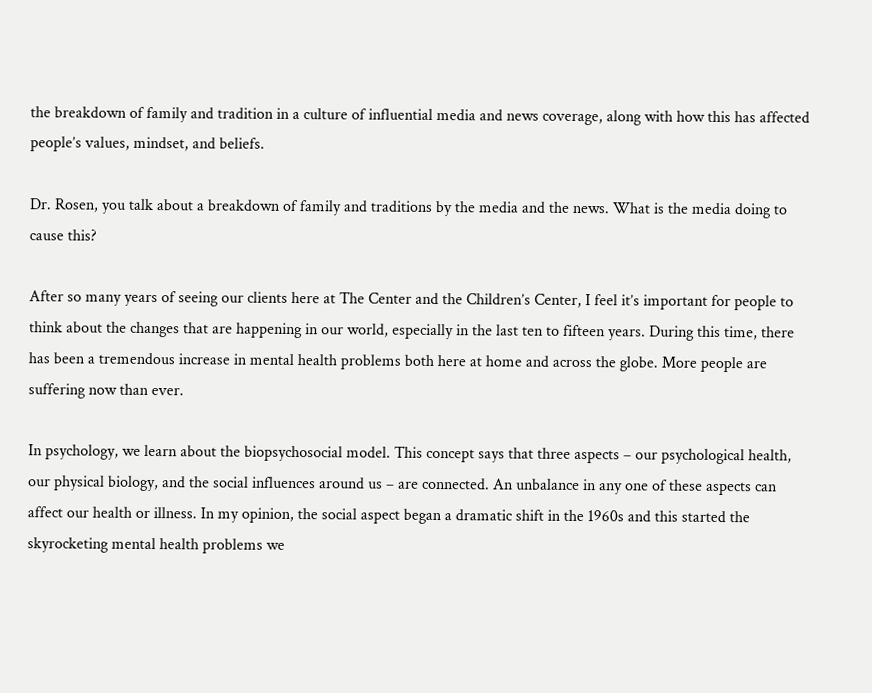the breakdown of family and tradition in a culture of influential media and news coverage, along with how this has affected people’s values, mindset, and beliefs.

Dr. Rosen, you talk about a breakdown of family and traditions by the media and the news. What is the media doing to cause this?

After so many years of seeing our clients here at The Center and the Children’s Center, I feel it’s important for people to think about the changes that are happening in our world, especially in the last ten to fifteen years. During this time, there has been a tremendous increase in mental health problems both here at home and across the globe. More people are suffering now than ever.

In psychology, we learn about the biopsychosocial model. This concept says that three aspects – our psychological health, our physical biology, and the social influences around us – are connected. An unbalance in any one of these aspects can affect our health or illness. In my opinion, the social aspect began a dramatic shift in the 1960s and this started the skyrocketing mental health problems we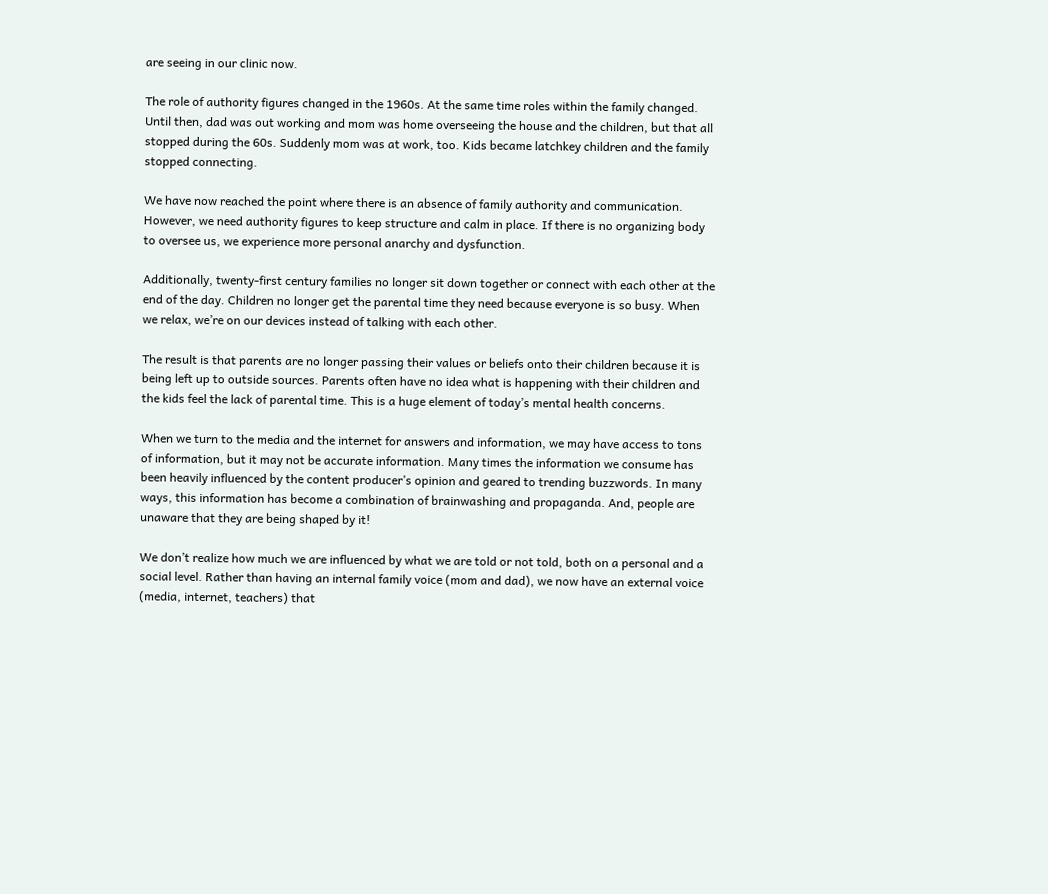are seeing in our clinic now.

The role of authority figures changed in the 1960s. At the same time roles within the family changed. Until then, dad was out working and mom was home overseeing the house and the children, but that all stopped during the 60s. Suddenly mom was at work, too. Kids became latchkey children and the family stopped connecting.

We have now reached the point where there is an absence of family authority and communication. However, we need authority figures to keep structure and calm in place. If there is no organizing body to oversee us, we experience more personal anarchy and dysfunction.

Additionally, twenty-first century families no longer sit down together or connect with each other at the end of the day. Children no longer get the parental time they need because everyone is so busy. When we relax, we’re on our devices instead of talking with each other.

The result is that parents are no longer passing their values or beliefs onto their children because it is being left up to outside sources. Parents often have no idea what is happening with their children and the kids feel the lack of parental time. This is a huge element of today’s mental health concerns.

When we turn to the media and the internet for answers and information, we may have access to tons of information, but it may not be accurate information. Many times the information we consume has been heavily influenced by the content producer’s opinion and geared to trending buzzwords. In many ways, this information has become a combination of brainwashing and propaganda. And, people are unaware that they are being shaped by it!

We don’t realize how much we are influenced by what we are told or not told, both on a personal and a social level. Rather than having an internal family voice (mom and dad), we now have an external voice (media, internet, teachers) that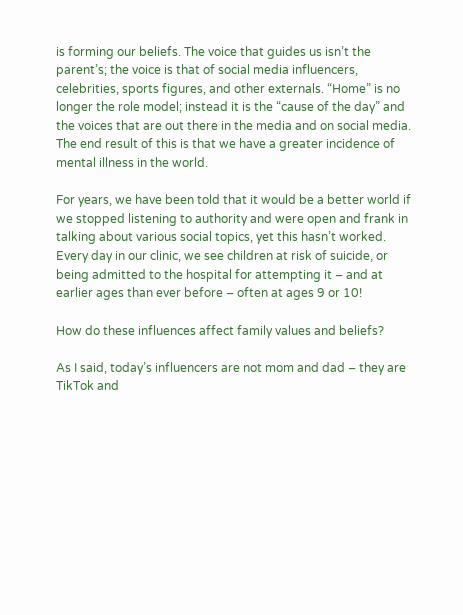is forming our beliefs. The voice that guides us isn’t the parent’s; the voice is that of social media influencers, celebrities, sports figures, and other externals. “Home” is no longer the role model; instead it is the “cause of the day” and the voices that are out there in the media and on social media. The end result of this is that we have a greater incidence of mental illness in the world.

For years, we have been told that it would be a better world if we stopped listening to authority and were open and frank in talking about various social topics, yet this hasn’t worked. Every day in our clinic, we see children at risk of suicide, or being admitted to the hospital for attempting it – and at earlier ages than ever before – often at ages 9 or 10!

How do these influences affect family values and beliefs?

As I said, today’s influencers are not mom and dad – they are TikTok and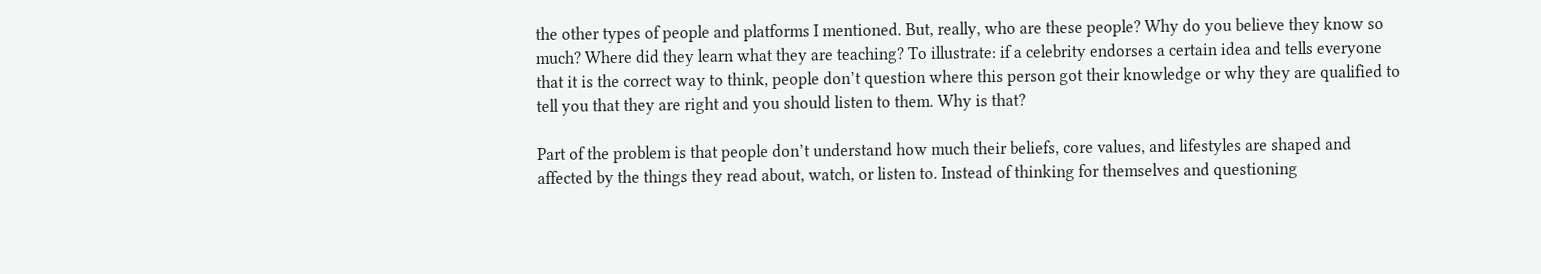the other types of people and platforms I mentioned. But, really, who are these people? Why do you believe they know so much? Where did they learn what they are teaching? To illustrate: if a celebrity endorses a certain idea and tells everyone that it is the correct way to think, people don’t question where this person got their knowledge or why they are qualified to tell you that they are right and you should listen to them. Why is that?

Part of the problem is that people don’t understand how much their beliefs, core values, and lifestyles are shaped and affected by the things they read about, watch, or listen to. Instead of thinking for themselves and questioning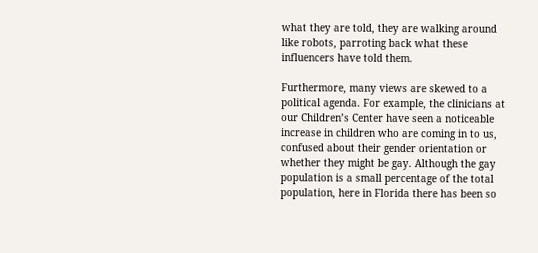what they are told, they are walking around like robots, parroting back what these influencers have told them.

Furthermore, many views are skewed to a political agenda. For example, the clinicians at our Children’s Center have seen a noticeable increase in children who are coming in to us, confused about their gender orientation or whether they might be gay. Although the gay population is a small percentage of the total population, here in Florida there has been so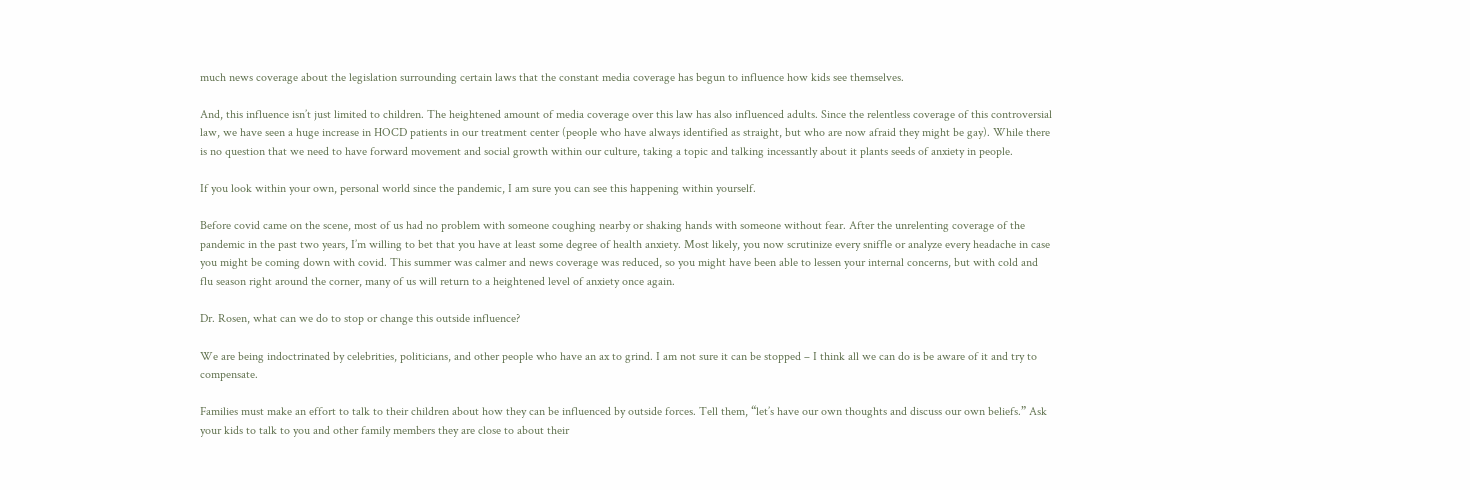much news coverage about the legislation surrounding certain laws that the constant media coverage has begun to influence how kids see themselves.

And, this influence isn’t just limited to children. The heightened amount of media coverage over this law has also influenced adults. Since the relentless coverage of this controversial law, we have seen a huge increase in HOCD patients in our treatment center (people who have always identified as straight, but who are now afraid they might be gay). While there is no question that we need to have forward movement and social growth within our culture, taking a topic and talking incessantly about it plants seeds of anxiety in people.

If you look within your own, personal world since the pandemic, I am sure you can see this happening within yourself.

Before covid came on the scene, most of us had no problem with someone coughing nearby or shaking hands with someone without fear. After the unrelenting coverage of the pandemic in the past two years, I’m willing to bet that you have at least some degree of health anxiety. Most likely, you now scrutinize every sniffle or analyze every headache in case you might be coming down with covid. This summer was calmer and news coverage was reduced, so you might have been able to lessen your internal concerns, but with cold and flu season right around the corner, many of us will return to a heightened level of anxiety once again.

Dr. Rosen, what can we do to stop or change this outside influence?

We are being indoctrinated by celebrities, politicians, and other people who have an ax to grind. I am not sure it can be stopped – I think all we can do is be aware of it and try to compensate.

Families must make an effort to talk to their children about how they can be influenced by outside forces. Tell them, “let’s have our own thoughts and discuss our own beliefs.” Ask your kids to talk to you and other family members they are close to about their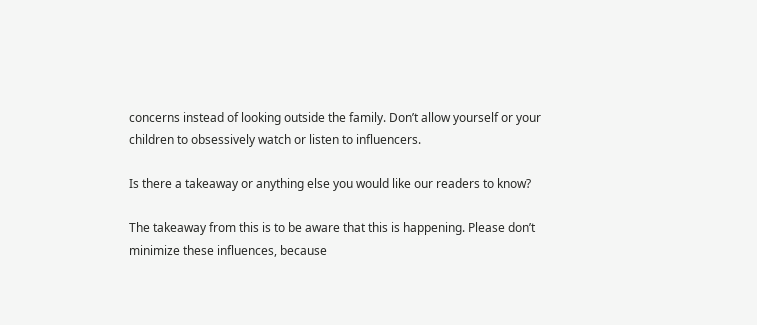concerns instead of looking outside the family. Don’t allow yourself or your children to obsessively watch or listen to influencers.

Is there a takeaway or anything else you would like our readers to know?

The takeaway from this is to be aware that this is happening. Please don’t minimize these influences, because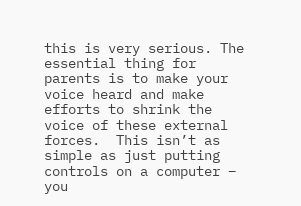this is very serious. The essential thing for parents is to make your voice heard and make efforts to shrink the voice of these external forces.  This isn’t as simple as just putting controls on a computer – you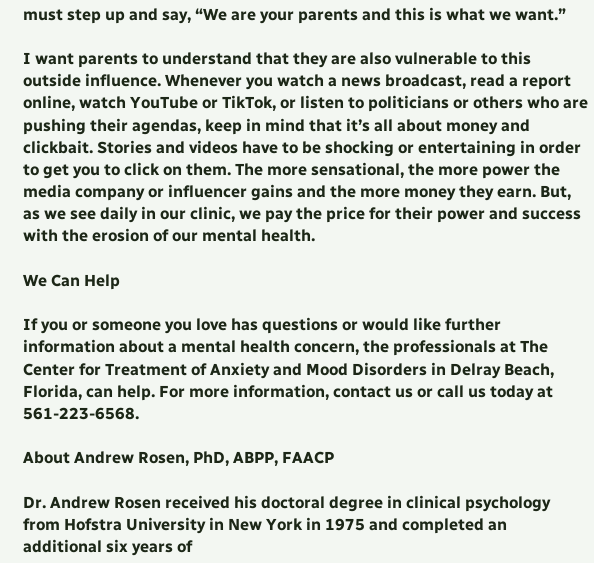must step up and say, “We are your parents and this is what we want.”

I want parents to understand that they are also vulnerable to this outside influence. Whenever you watch a news broadcast, read a report online, watch YouTube or TikTok, or listen to politicians or others who are pushing their agendas, keep in mind that it’s all about money and clickbait. Stories and videos have to be shocking or entertaining in order to get you to click on them. The more sensational, the more power the media company or influencer gains and the more money they earn. But, as we see daily in our clinic, we pay the price for their power and success with the erosion of our mental health.

We Can Help

If you or someone you love has questions or would like further information about a mental health concern, the professionals at The Center for Treatment of Anxiety and Mood Disorders in Delray Beach, Florida, can help. For more information, contact us or call us today at 561-223-6568.

About Andrew Rosen, PhD, ABPP, FAACP

Dr. Andrew Rosen received his doctoral degree in clinical psychology from Hofstra University in New York in 1975 and completed an additional six years of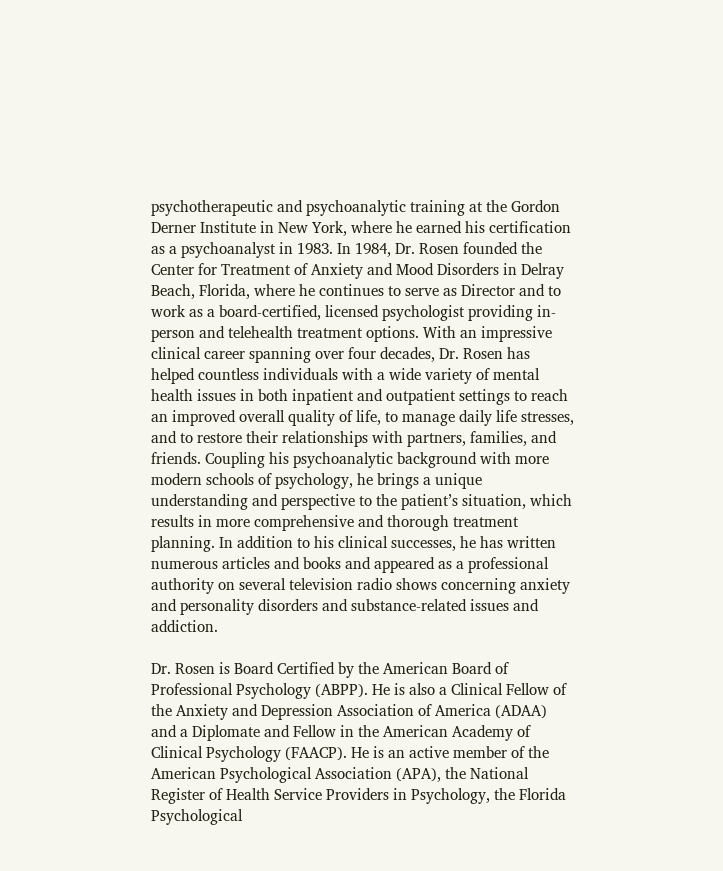psychotherapeutic and psychoanalytic training at the Gordon Derner Institute in New York, where he earned his certification as a psychoanalyst in 1983. In 1984, Dr. Rosen founded the Center for Treatment of Anxiety and Mood Disorders in Delray Beach, Florida, where he continues to serve as Director and to work as a board-certified, licensed psychologist providing in-person and telehealth treatment options. With an impressive clinical career spanning over four decades, Dr. Rosen has helped countless individuals with a wide variety of mental health issues in both inpatient and outpatient settings to reach an improved overall quality of life, to manage daily life stresses, and to restore their relationships with partners, families, and friends. Coupling his psychoanalytic background with more modern schools of psychology, he brings a unique understanding and perspective to the patient’s situation, which results in more comprehensive and thorough treatment planning. In addition to his clinical successes, he has written numerous articles and books and appeared as a professional authority on several television radio shows concerning anxiety and personality disorders and substance-related issues and addiction.

Dr. Rosen is Board Certified by the American Board of Professional Psychology (ABPP). He is also a Clinical Fellow of the Anxiety and Depression Association of America (ADAA) and a Diplomate and Fellow in the American Academy of Clinical Psychology (FAACP). He is an active member of the American Psychological Association (APA), the National Register of Health Service Providers in Psychology, the Florida Psychological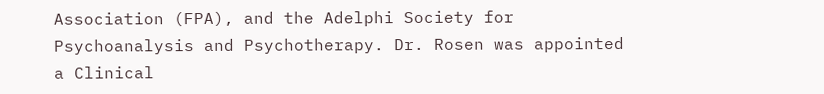Association (FPA), and the Adelphi Society for Psychoanalysis and Psychotherapy. Dr. Rosen was appointed a Clinical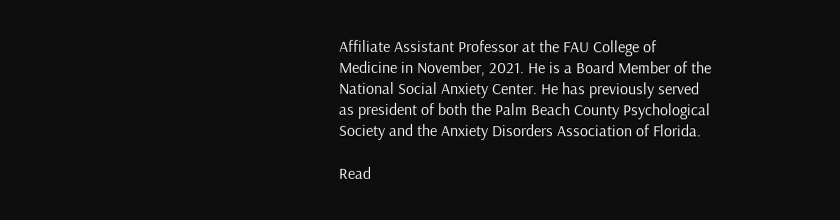Affiliate Assistant Professor at the FAU College of Medicine in November, 2021. He is a Board Member of the National Social Anxiety Center. He has previously served as president of both the Palm Beach County Psychological Society and the Anxiety Disorders Association of Florida.

Read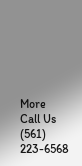More
Call Us (561) 223-6568